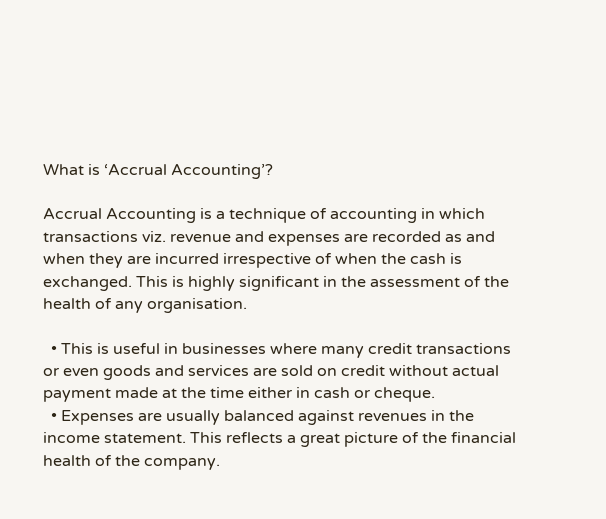What is ‘Accrual Accounting’?

Accrual Accounting is a technique of accounting in which transactions viz. revenue and expenses are recorded as and when they are incurred irrespective of when the cash is exchanged. This is highly significant in the assessment of the health of any organisation.

  • This is useful in businesses where many credit transactions or even goods and services are sold on credit without actual payment made at the time either in cash or cheque.
  • Expenses are usually balanced against revenues in the income statement. This reflects a great picture of the financial health of the company.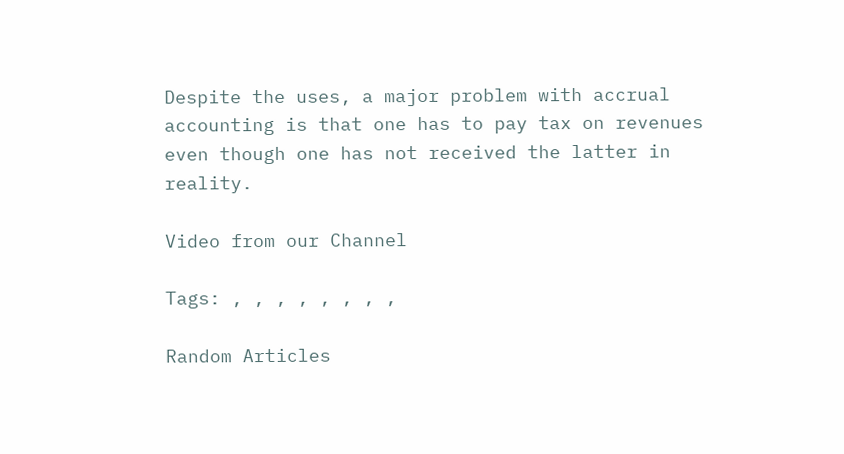Despite the uses, a major problem with accrual accounting is that one has to pay tax on revenues even though one has not received the latter in reality.

Video from our Channel

Tags: , , , , , , , ,

Random Articles